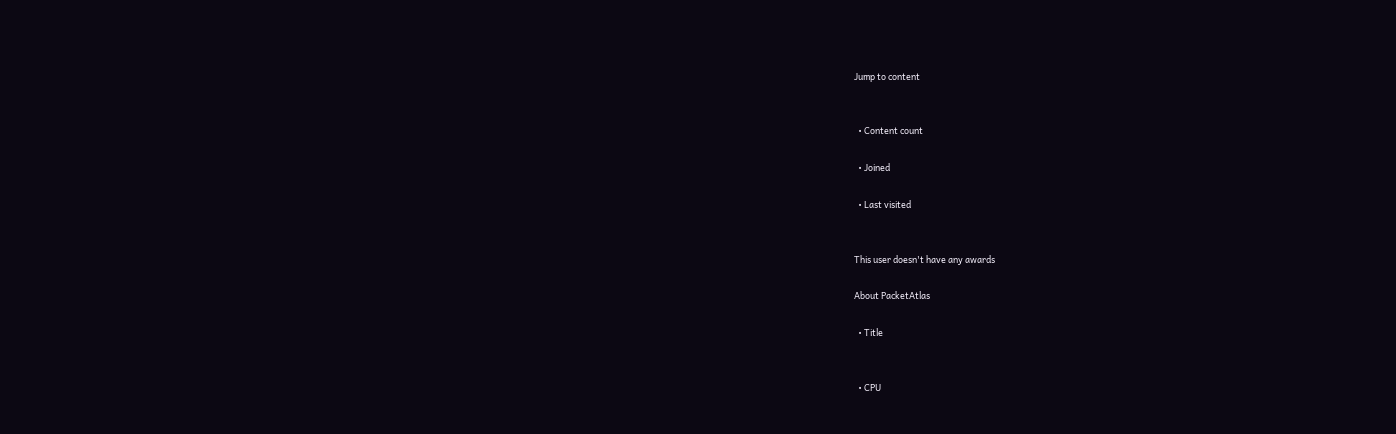Jump to content


  • Content count

  • Joined

  • Last visited


This user doesn't have any awards

About PacketAtlas

  • Title


  • CPU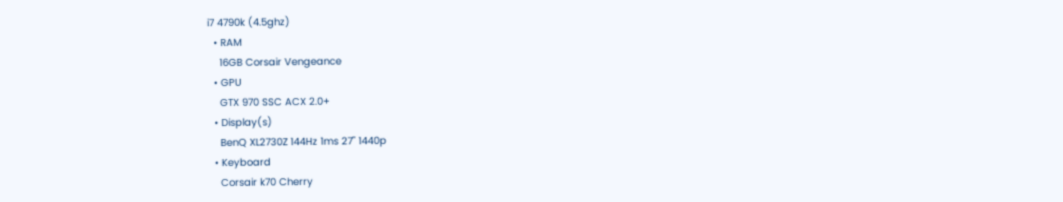i7 4790k (4.5ghz)
  • RAM
    16GB Corsair Vengeance
  • GPU
    GTX 970 SSC ACX 2.0+
  • Display(s)
    BenQ XL2730Z 144Hz 1ms 27" 1440p
  • Keyboard
    Corsair k70 Cherry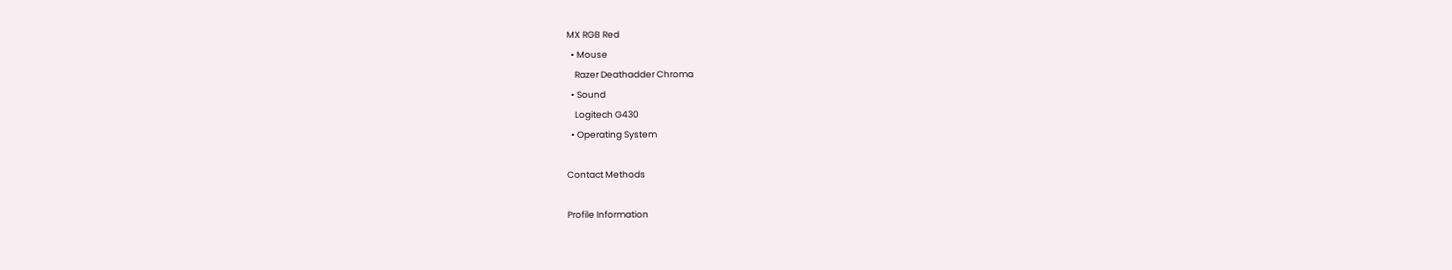MX RGB Red
  • Mouse
    Razer Deathadder Chroma
  • Sound
    Logitech G430
  • Operating System

Contact Methods

Profile Information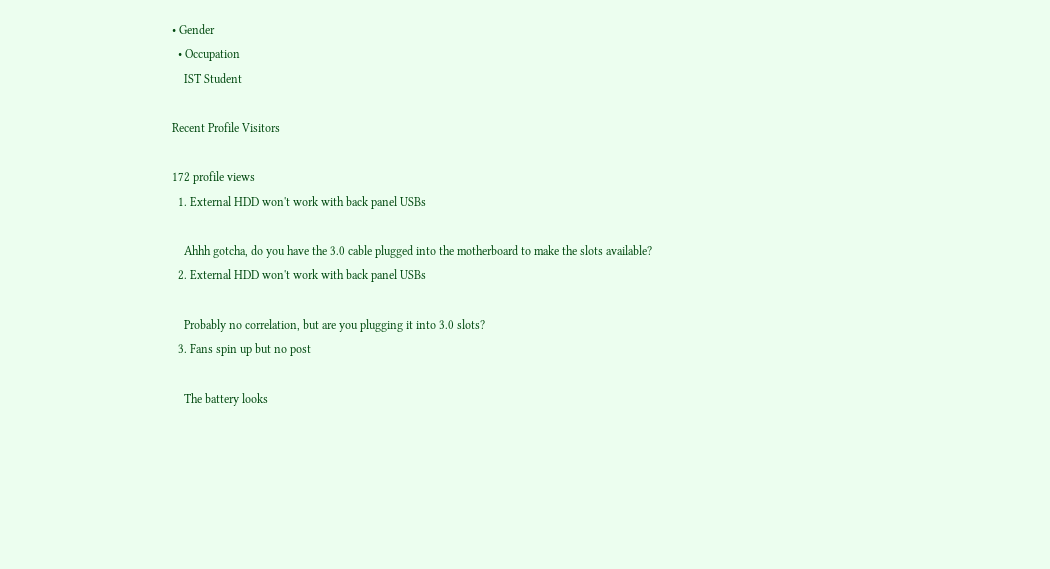• Gender
  • Occupation
    IST Student

Recent Profile Visitors

172 profile views
  1. External HDD won't work with back panel USBs

    Ahhh gotcha, do you have the 3.0 cable plugged into the motherboard to make the slots available?
  2. External HDD won't work with back panel USBs

    Probably no correlation, but are you plugging it into 3.0 slots?
  3. Fans spin up but no post

    The battery looks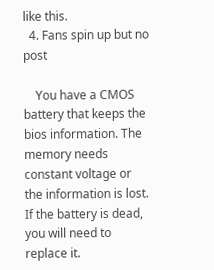like this.
  4. Fans spin up but no post

    You have a CMOS battery that keeps the bios information. The memory needs constant voltage or the information is lost. If the battery is dead, you will need to replace it.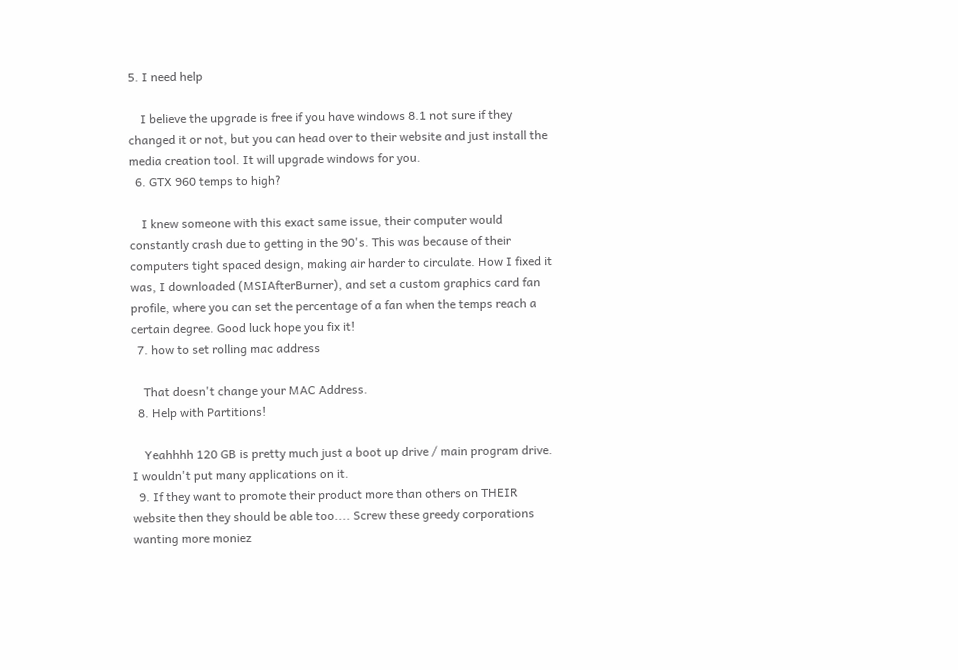5. I need help

    I believe the upgrade is free if you have windows 8.1 not sure if they changed it or not, but you can head over to their website and just install the media creation tool. It will upgrade windows for you.
  6. GTX 960 temps to high?

    I knew someone with this exact same issue, their computer would constantly crash due to getting in the 90's. This was because of their computers tight spaced design, making air harder to circulate. How I fixed it was, I downloaded (MSIAfterBurner), and set a custom graphics card fan profile, where you can set the percentage of a fan when the temps reach a certain degree. Good luck hope you fix it!
  7. how to set rolling mac address

    That doesn't change your MAC Address.
  8. Help with Partitions!

    Yeahhhh 120 GB is pretty much just a boot up drive / main program drive. I wouldn't put many applications on it.
  9. If they want to promote their product more than others on THEIR website then they should be able too.... Screw these greedy corporations wanting more moniez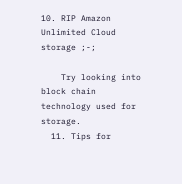10. RIP Amazon Unlimited Cloud storage ;-;

    Try looking into block chain technology used for storage.
  11. Tips for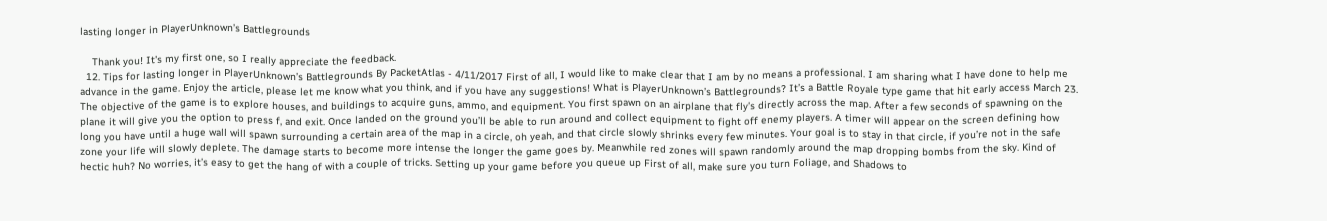lasting longer in PlayerUnknown’s Battlegrounds

    Thank you! It's my first one, so I really appreciate the feedback.
  12. Tips for lasting longer in PlayerUnknown’s Battlegrounds By PacketAtlas - 4/11/2017 First of all, I would like to make clear that I am by no means a professional. I am sharing what I have done to help me advance in the game. Enjoy the article, please let me know what you think, and if you have any suggestions! What is PlayerUnknown’s Battlegrounds? It’s a Battle Royale type game that hit early access March 23. The objective of the game is to explore houses, and buildings to acquire guns, ammo, and equipment. You first spawn on an airplane that fly’s directly across the map. After a few seconds of spawning on the plane it will give you the option to press f, and exit. Once landed on the ground you’ll be able to run around and collect equipment to fight off enemy players. A timer will appear on the screen defining how long you have until a huge wall will spawn surrounding a certain area of the map in a circle, oh yeah, and that circle slowly shrinks every few minutes. Your goal is to stay in that circle, if you’re not in the safe zone your life will slowly deplete. The damage starts to become more intense the longer the game goes by. Meanwhile red zones will spawn randomly around the map dropping bombs from the sky. Kind of hectic huh? No worries, it’s easy to get the hang of with a couple of tricks. Setting up your game before you queue up First of all, make sure you turn Foliage, and Shadows to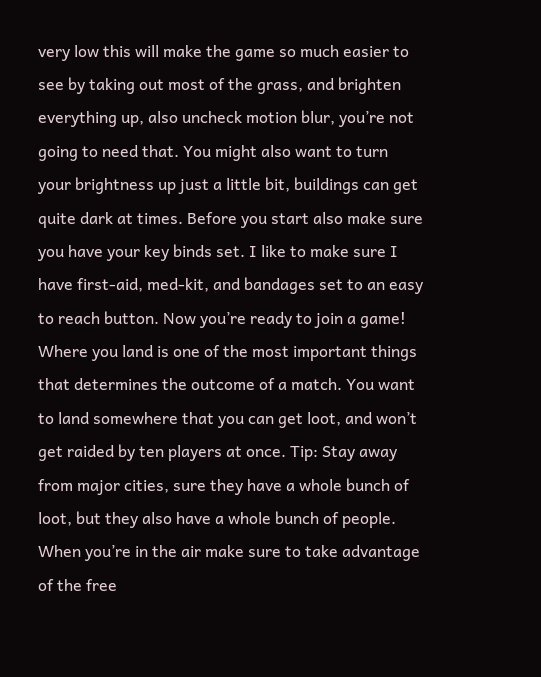very low this will make the game so much easier to see by taking out most of the grass, and brighten everything up, also uncheck motion blur, you’re not going to need that. You might also want to turn your brightness up just a little bit, buildings can get quite dark at times. Before you start also make sure you have your key binds set. I like to make sure I have first-aid, med-kit, and bandages set to an easy to reach button. Now you’re ready to join a game! Where you land is one of the most important things that determines the outcome of a match. You want to land somewhere that you can get loot, and won’t get raided by ten players at once. Tip: Stay away from major cities, sure they have a whole bunch of loot, but they also have a whole bunch of people. When you’re in the air make sure to take advantage of the free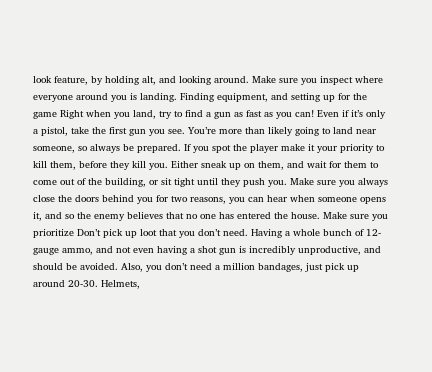look feature, by holding alt, and looking around. Make sure you inspect where everyone around you is landing. Finding equipment, and setting up for the game Right when you land, try to find a gun as fast as you can! Even if it’s only a pistol, take the first gun you see. You’re more than likely going to land near someone, so always be prepared. If you spot the player make it your priority to kill them, before they kill you. Either sneak up on them, and wait for them to come out of the building, or sit tight until they push you. Make sure you always close the doors behind you for two reasons, you can hear when someone opens it, and so the enemy believes that no one has entered the house. Make sure you prioritize Don’t pick up loot that you don’t need. Having a whole bunch of 12-gauge ammo, and not even having a shot gun is incredibly unproductive, and should be avoided. Also, you don’t need a million bandages, just pick up around 20-30. Helmets,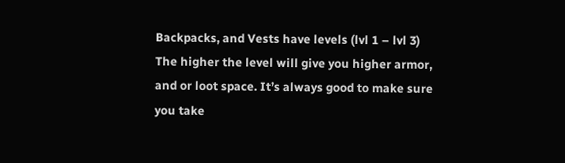Backpacks, and Vests have levels (lvl 1 – lvl 3) The higher the level will give you higher armor, and or loot space. It’s always good to make sure you take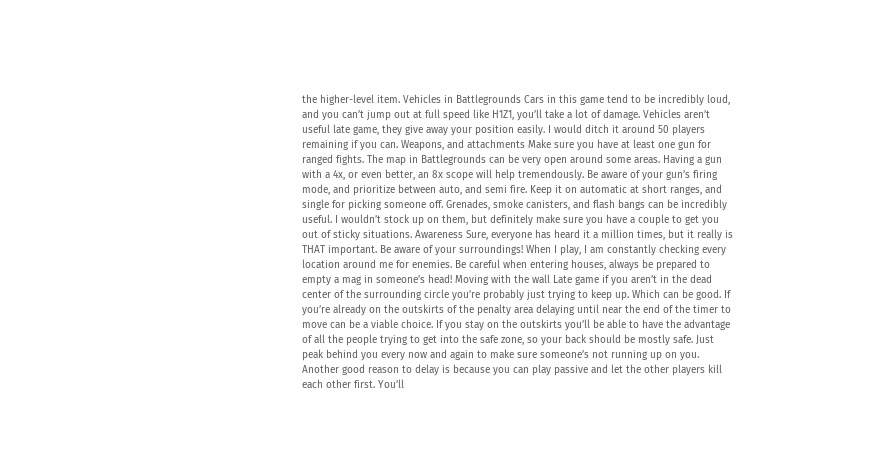the higher-level item. Vehicles in Battlegrounds Cars in this game tend to be incredibly loud, and you can’t jump out at full speed like H1Z1, you’ll take a lot of damage. Vehicles aren’t useful late game, they give away your position easily. I would ditch it around 50 players remaining if you can. Weapons, and attachments Make sure you have at least one gun for ranged fights. The map in Battlegrounds can be very open around some areas. Having a gun with a 4x, or even better, an 8x scope will help tremendously. Be aware of your gun’s firing mode, and prioritize between auto, and semi fire. Keep it on automatic at short ranges, and single for picking someone off. Grenades, smoke canisters, and flash bangs can be incredibly useful. I wouldn’t stock up on them, but definitely make sure you have a couple to get you out of sticky situations. Awareness Sure, everyone has heard it a million times, but it really is THAT important. Be aware of your surroundings! When I play, I am constantly checking every location around me for enemies. Be careful when entering houses, always be prepared to empty a mag in someone’s head! Moving with the wall Late game if you aren’t in the dead center of the surrounding circle you’re probably just trying to keep up. Which can be good. If you’re already on the outskirts of the penalty area delaying until near the end of the timer to move can be a viable choice. If you stay on the outskirts you’ll be able to have the advantage of all the people trying to get into the safe zone, so your back should be mostly safe. Just peak behind you every now and again to make sure someone’s not running up on you. Another good reason to delay is because you can play passive and let the other players kill each other first. You’ll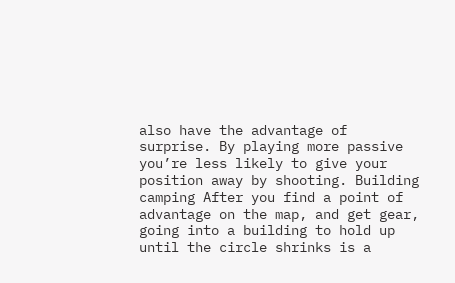also have the advantage of surprise. By playing more passive you’re less likely to give your position away by shooting. Building camping After you find a point of advantage on the map, and get gear, going into a building to hold up until the circle shrinks is a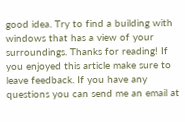good idea. Try to find a building with windows that has a view of your surroundings. Thanks for reading! If you enjoyed this article make sure to leave feedback. If you have any questions you can send me an email at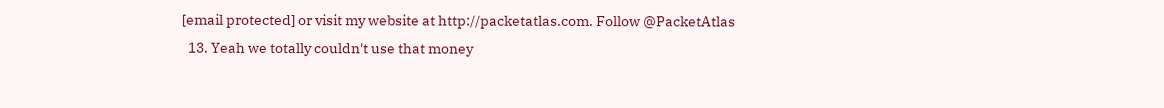[email protected] or visit my website at http://packetatlas.com. Follow @PacketAtlas
  13. Yeah we totally couldn't use that money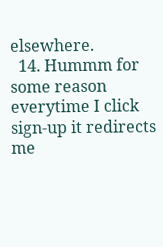elsewhere.
  14. Hummm for some reason everytime I click sign-up it redirects me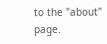to the "about" page.